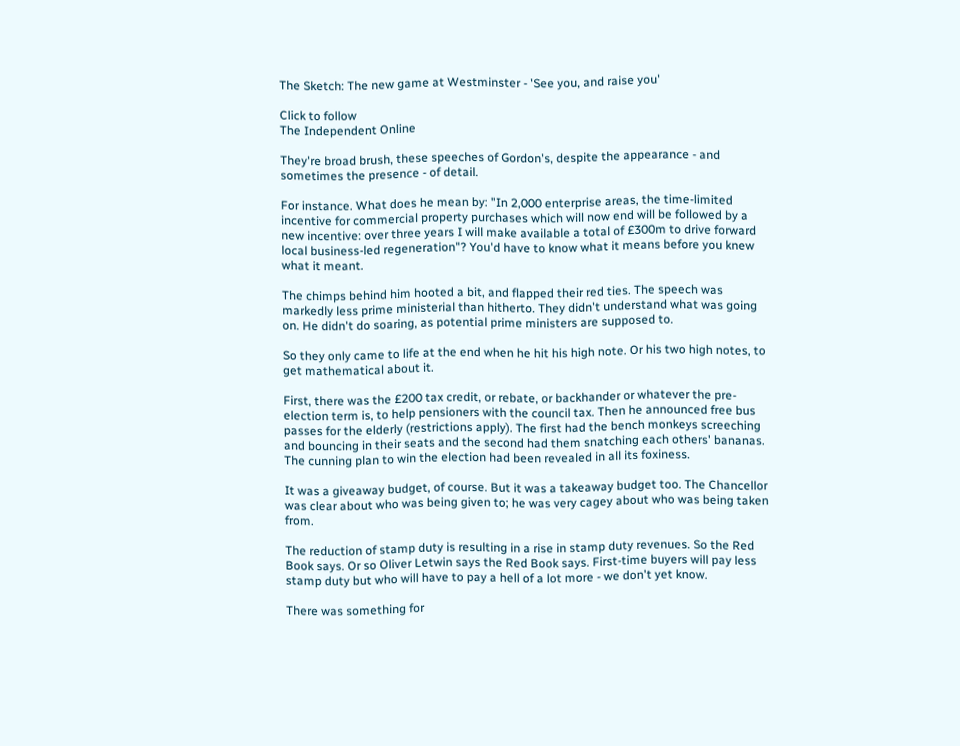The Sketch: The new game at Westminster - 'See you, and raise you'

Click to follow
The Independent Online

They're broad brush, these speeches of Gordon's, despite the appearance - and sometimes the presence - of detail.

For instance. What does he mean by: "In 2,000 enterprise areas, the time-limited incentive for commercial property purchases which will now end will be followed by a new incentive: over three years I will make available a total of £300m to drive forward local business-led regeneration"? You'd have to know what it means before you knew what it meant.

The chimps behind him hooted a bit, and flapped their red ties. The speech was markedly less prime ministerial than hitherto. They didn't understand what was going on. He didn't do soaring, as potential prime ministers are supposed to.

So they only came to life at the end when he hit his high note. Or his two high notes, to get mathematical about it.

First, there was the £200 tax credit, or rebate, or backhander or whatever the pre-election term is, to help pensioners with the council tax. Then he announced free bus passes for the elderly (restrictions apply). The first had the bench monkeys screeching and bouncing in their seats and the second had them snatching each others' bananas. The cunning plan to win the election had been revealed in all its foxiness.

It was a giveaway budget, of course. But it was a takeaway budget too. The Chancellor was clear about who was being given to; he was very cagey about who was being taken from.

The reduction of stamp duty is resulting in a rise in stamp duty revenues. So the Red Book says. Or so Oliver Letwin says the Red Book says. First-time buyers will pay less stamp duty but who will have to pay a hell of a lot more - we don't yet know.

There was something for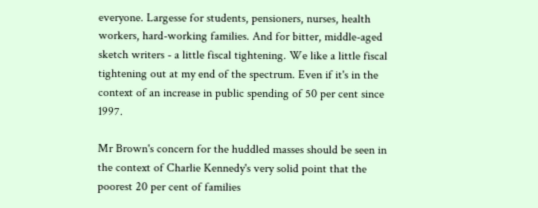everyone. Largesse for students, pensioners, nurses, health workers, hard-working families. And for bitter, middle-aged sketch writers - a little fiscal tightening. We like a little fiscal tightening out at my end of the spectrum. Even if it's in the context of an increase in public spending of 50 per cent since 1997.

Mr Brown's concern for the huddled masses should be seen in the context of Charlie Kennedy's very solid point that the poorest 20 per cent of families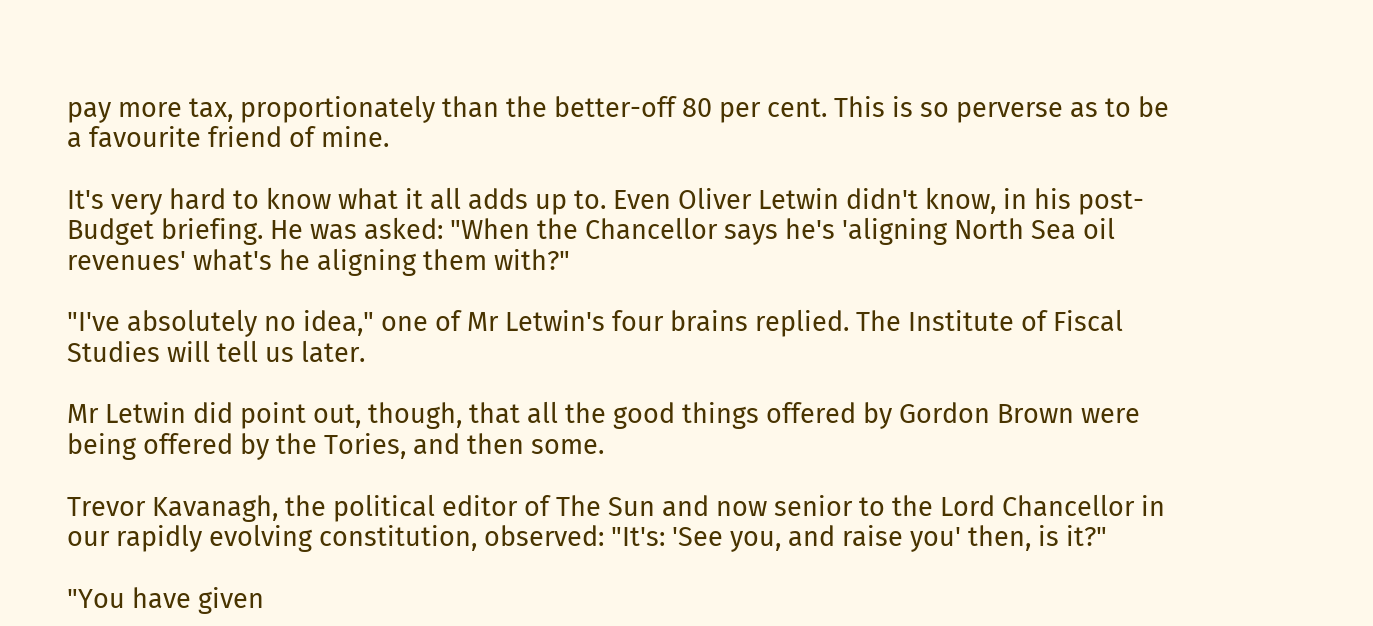pay more tax, proportionately than the better-off 80 per cent. This is so perverse as to be a favourite friend of mine.

It's very hard to know what it all adds up to. Even Oliver Letwin didn't know, in his post-Budget briefing. He was asked: "When the Chancellor says he's 'aligning North Sea oil revenues' what's he aligning them with?"

"I've absolutely no idea," one of Mr Letwin's four brains replied. The Institute of Fiscal Studies will tell us later.

Mr Letwin did point out, though, that all the good things offered by Gordon Brown were being offered by the Tories, and then some.

Trevor Kavanagh, the political editor of The Sun and now senior to the Lord Chancellor in our rapidly evolving constitution, observed: "It's: 'See you, and raise you' then, is it?"

"You have given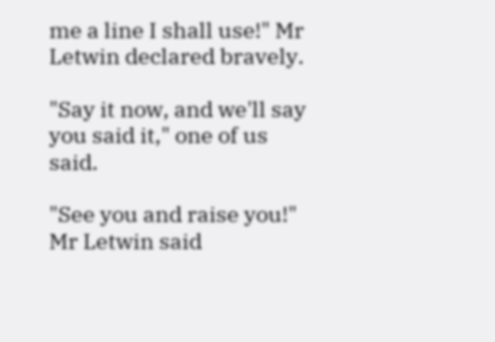me a line I shall use!" Mr Letwin declared bravely.

"Say it now, and we'll say you said it," one of us said.

"See you and raise you!" Mr Letwin said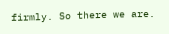firmly. So there we are.